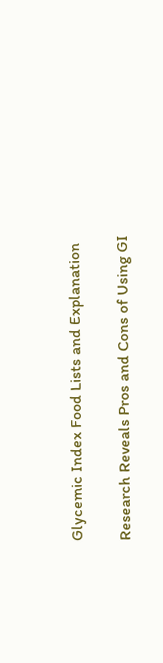Glycemic Index Food Lists and Explanation

Research Reveals Pros and Cons of Using GI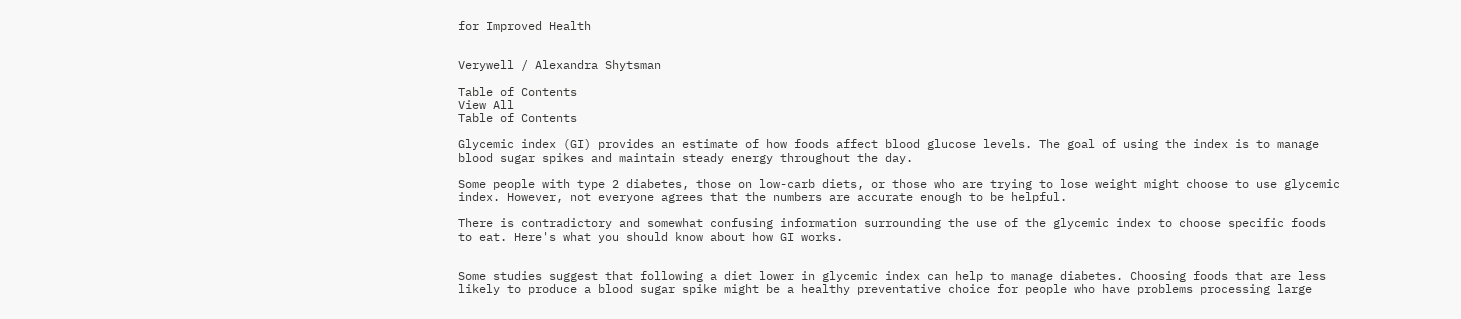for Improved Health


Verywell / Alexandra Shytsman

Table of Contents
View All
Table of Contents

Glycemic index (GI) provides an estimate of how foods affect blood glucose levels. The goal of using the index is to manage blood sugar spikes and maintain steady energy throughout the day.

Some people with type 2 diabetes, those on low-carb diets, or those who are trying to lose weight might choose to use glycemic index. However, not everyone agrees that the numbers are accurate enough to be helpful.

There is contradictory and somewhat confusing information surrounding the use of the glycemic index to choose specific foods to eat. Here's what you should know about how GI works.


Some studies suggest that following a diet lower in glycemic index can help to manage diabetes. Choosing foods that are less likely to produce a blood sugar spike might be a healthy preventative choice for people who have problems processing large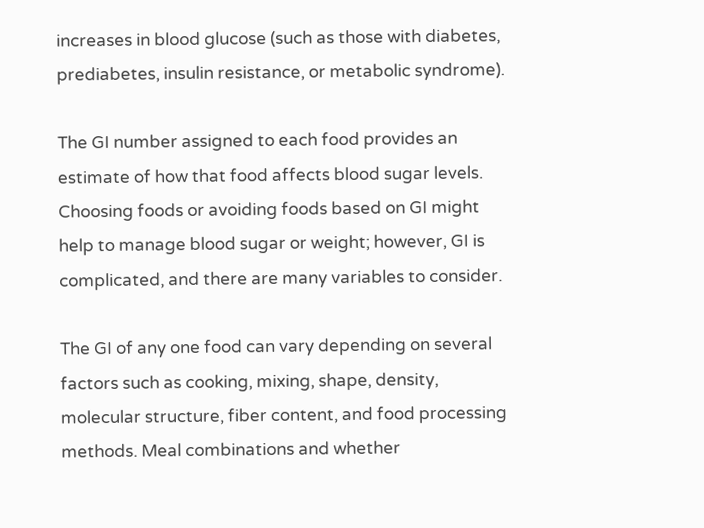increases in blood glucose (such as those with diabetes, prediabetes, insulin resistance, or metabolic syndrome).

The GI number assigned to each food provides an estimate of how that food affects blood sugar levels. Choosing foods or avoiding foods based on GI might help to manage blood sugar or weight; however, GI is complicated, and there are many variables to consider.

The GI of any one food can vary depending on several factors such as cooking, mixing, shape, density, molecular structure, fiber content, and food processing methods. Meal combinations and whether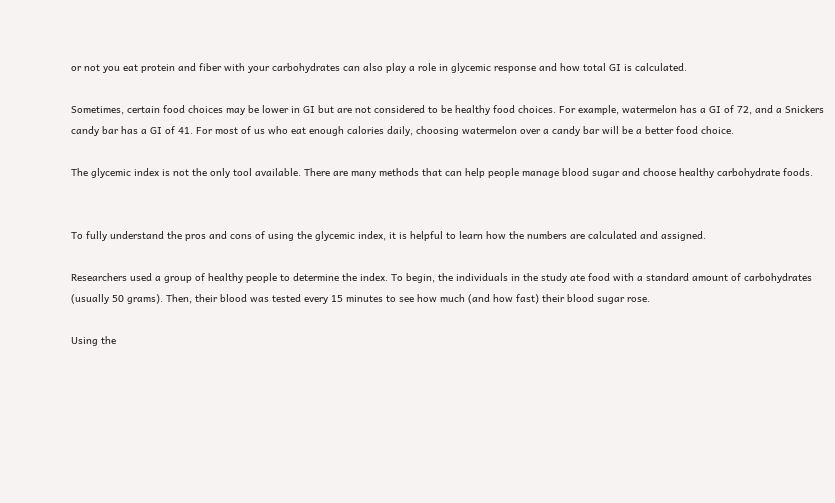or not you eat protein and fiber with your carbohydrates can also play a role in glycemic response and how total GI is calculated.

Sometimes, certain food choices may be lower in GI but are not considered to be healthy food choices. For example, watermelon has a GI of 72, and a Snickers candy bar has a GI of 41. For most of us who eat enough calories daily, choosing watermelon over a candy bar will be a better food choice.

The glycemic index is not the only tool available. There are many methods that can help people manage blood sugar and choose healthy carbohydrate foods.


To fully understand the pros and cons of using the glycemic index, it is helpful to learn how the numbers are calculated and assigned.

Researchers used a group of healthy people to determine the index. To begin, the individuals in the study ate food with a standard amount of carbohydrates (usually 50 grams). Then, their blood was tested every 15 minutes to see how much (and how fast) their blood sugar rose.

Using the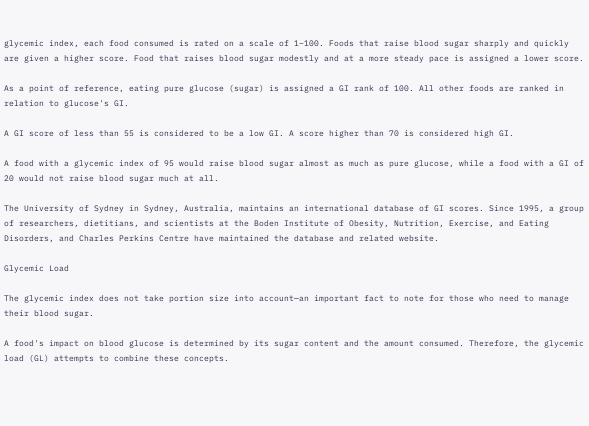glycemic index, each food consumed is rated on a scale of 1–100. Foods that raise blood sugar sharply and quickly are given a higher score. Food that raises blood sugar modestly and at a more steady pace is assigned a lower score.

As a point of reference, eating pure glucose (sugar) is assigned a GI rank of 100. All other foods are ranked in relation to glucose's GI.

A GI score of less than 55 is considered to be a low GI. A score higher than 70 is considered high GI.

A food with a glycemic index of 95 would raise blood sugar almost as much as pure glucose, while a food with a GI of 20 would not raise blood sugar much at all.

The University of Sydney in Sydney, Australia, maintains an international database of GI scores. Since 1995, a group of researchers, dietitians, and scientists at the Boden Institute of Obesity, Nutrition, Exercise, and Eating Disorders, and Charles Perkins Centre have maintained the database and related website.

Glycemic Load

The glycemic index does not take portion size into account—an important fact to note for those who need to manage their blood sugar.

A food's impact on blood glucose is determined by its sugar content and the amount consumed. Therefore, the glycemic load (GL) attempts to combine these concepts.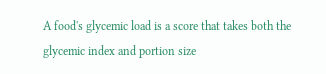A food's glycemic load is a score that takes both the glycemic index and portion size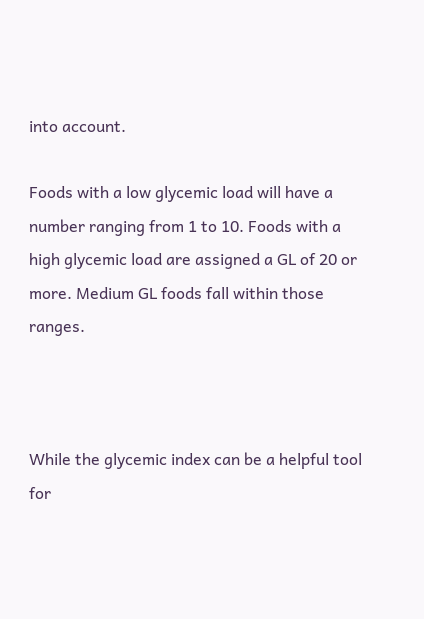into account.

Foods with a low glycemic load will have a number ranging from 1 to 10. Foods with a high glycemic load are assigned a GL of 20 or more. Medium GL foods fall within those ranges.



While the glycemic index can be a helpful tool for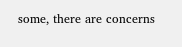some, there are concerns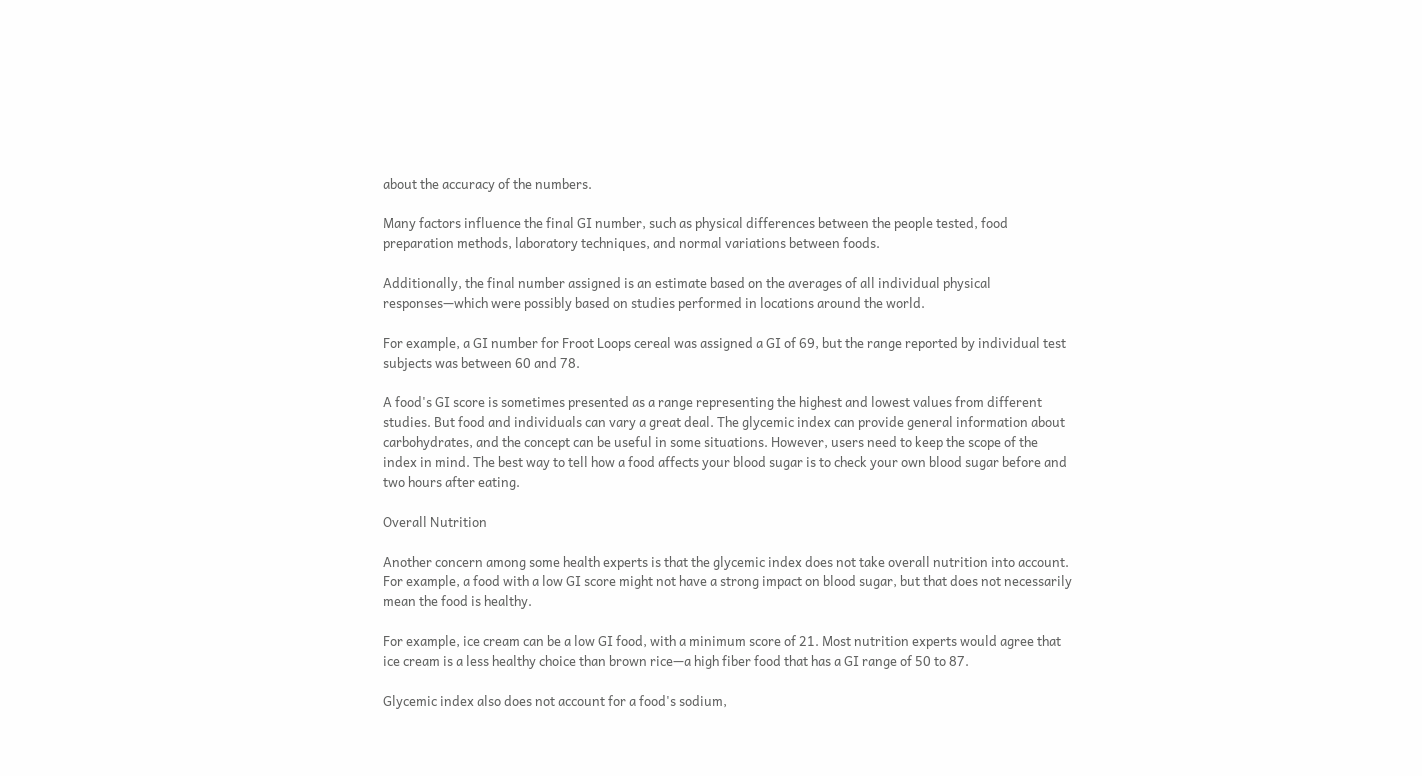about the accuracy of the numbers.

Many factors influence the final GI number, such as physical differences between the people tested, food preparation methods, laboratory techniques, and normal variations between foods.

Additionally, the final number assigned is an estimate based on the averages of all individual physical responses—which were possibly based on studies performed in locations around the world.

For example, a GI number for Froot Loops cereal was assigned a GI of 69, but the range reported by individual test subjects was between 60 and 78.

A food's GI score is sometimes presented as a range representing the highest and lowest values from different studies. But food and individuals can vary a great deal. The glycemic index can provide general information about carbohydrates, and the concept can be useful in some situations. However, users need to keep the scope of the index in mind. The best way to tell how a food affects your blood sugar is to check your own blood sugar before and two hours after eating.

Overall Nutrition

Another concern among some health experts is that the glycemic index does not take overall nutrition into account. For example, a food with a low GI score might not have a strong impact on blood sugar, but that does not necessarily mean the food is healthy.

For example, ice cream can be a low GI food, with a minimum score of 21. Most nutrition experts would agree that ice cream is a less healthy choice than brown rice—a high fiber food that has a GI range of 50 to 87.

Glycemic index also does not account for a food's sodium,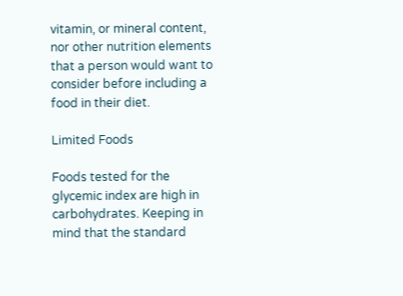vitamin, or mineral content, nor other nutrition elements that a person would want to consider before including a food in their diet.

Limited Foods

Foods tested for the glycemic index are high in carbohydrates. Keeping in mind that the standard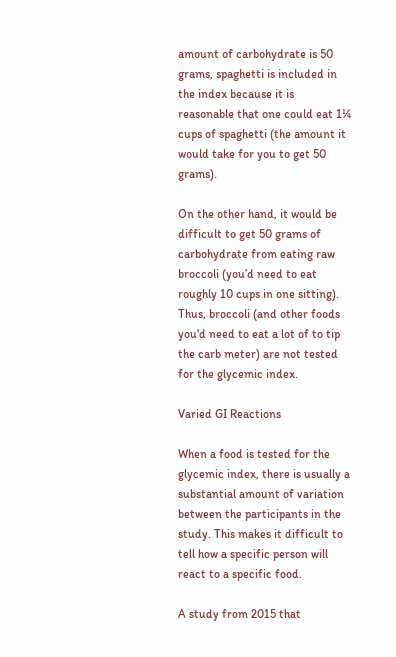amount of carbohydrate is 50 grams, spaghetti is included in the index because it is reasonable that one could eat 1¼ cups of spaghetti (the amount it would take for you to get 50 grams).

On the other hand, it would be difficult to get 50 grams of carbohydrate from eating raw broccoli (you’d need to eat roughly 10 cups in one sitting). Thus, broccoli (and other foods you'd need to eat a lot of to tip the carb meter) are not tested for the glycemic index.

Varied GI Reactions

When a food is tested for the glycemic index, there is usually a substantial amount of variation between the participants in the study. This makes it difficult to tell how a specific person will react to a specific food.

A study from 2015 that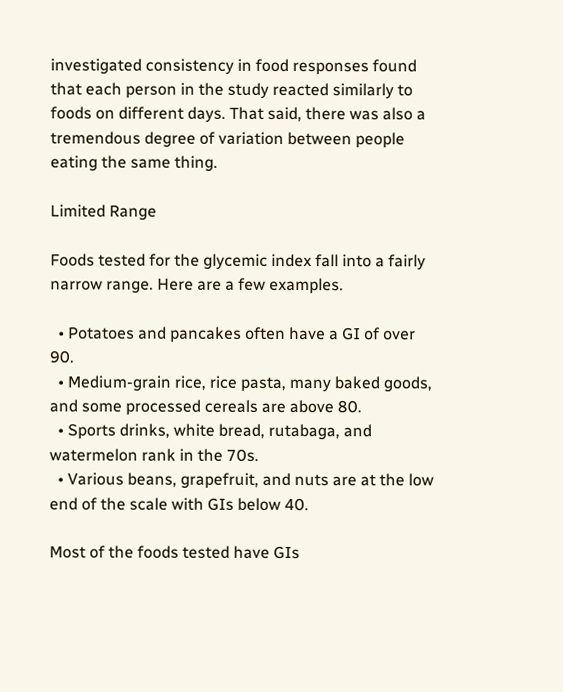investigated consistency in food responses found that each person in the study reacted similarly to foods on different days. That said, there was also a tremendous degree of variation between people eating the same thing.

Limited Range

Foods tested for the glycemic index fall into a fairly narrow range. Here are a few examples.

  • Potatoes and pancakes often have a GI of over 90.
  • Medium-grain rice, rice pasta, many baked goods, and some processed cereals are above 80.
  • Sports drinks, white bread, rutabaga, and watermelon rank in the 70s.
  • Various beans, grapefruit, and nuts are at the low end of the scale with GIs below 40.

Most of the foods tested have GIs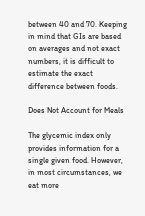between 40 and 70. Keeping in mind that GIs are based on averages and not exact numbers, it is difficult to estimate the exact difference between foods.

Does Not Account for Meals

The glycemic index only provides information for a single given food. However, in most circumstances, we eat more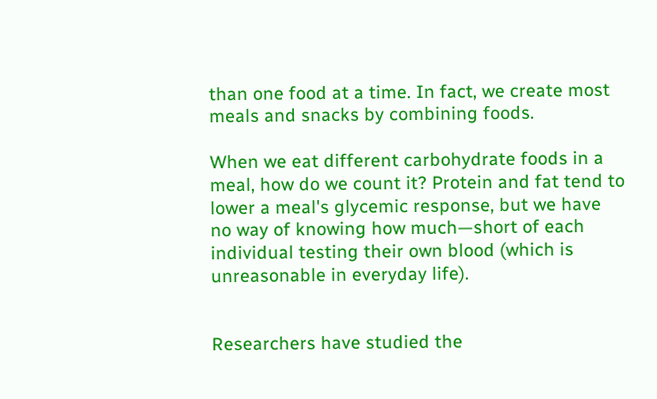than one food at a time. In fact, we create most meals and snacks by combining foods.

When we eat different carbohydrate foods in a meal, how do we count it? Protein and fat tend to lower a meal's glycemic response, but we have no way of knowing how much—short of each individual testing their own blood (which is unreasonable in everyday life).


Researchers have studied the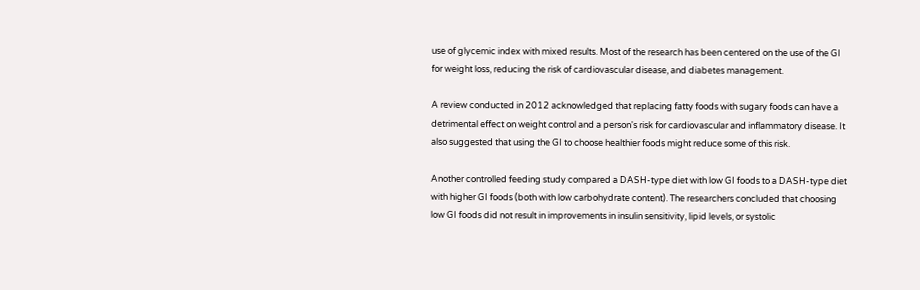use of glycemic index with mixed results. Most of the research has been centered on the use of the GI for weight loss, reducing the risk of cardiovascular disease, and diabetes management.

A review conducted in 2012 acknowledged that replacing fatty foods with sugary foods can have a detrimental effect on weight control and a person's risk for cardiovascular and inflammatory disease. It also suggested that using the GI to choose healthier foods might reduce some of this risk.

Another controlled feeding study compared a DASH-type diet with low GI foods to a DASH-type diet with higher GI foods (both with low carbohydrate content). The researchers concluded that choosing low GI foods did not result in improvements in insulin sensitivity, lipid levels, or systolic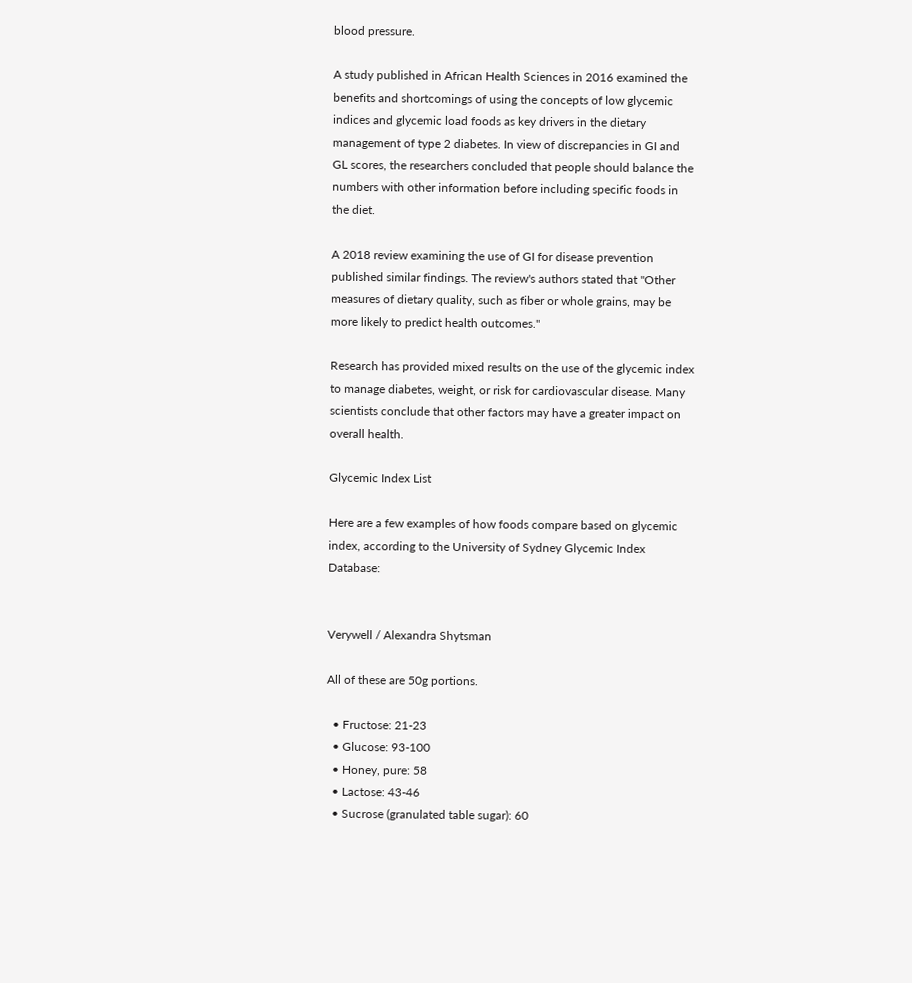blood pressure.

A study published in African Health Sciences in 2016 examined the benefits and shortcomings of using the concepts of low glycemic indices and glycemic load foods as key drivers in the dietary management of type 2 diabetes. In view of discrepancies in GI and GL scores, the researchers concluded that people should balance the numbers with other information before including specific foods in the diet.

A 2018 review examining the use of GI for disease prevention published similar findings. The review's authors stated that "Other measures of dietary quality, such as fiber or whole grains, may be more likely to predict health outcomes."

Research has provided mixed results on the use of the glycemic index to manage diabetes, weight, or risk for cardiovascular disease. Many scientists conclude that other factors may have a greater impact on overall health.

Glycemic Index List

Here are a few examples of how foods compare based on glycemic index, according to the University of Sydney Glycemic Index Database:


Verywell / Alexandra Shytsman

All of these are 50g portions.

  • Fructose: 21-23
  • Glucose: 93-100
  • Honey, pure: 58
  • Lactose: 43-46
  • Sucrose (granulated table sugar): 60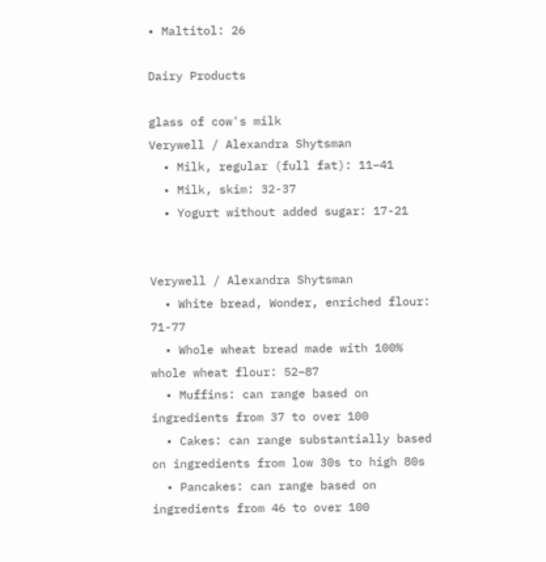• Maltitol: 26

Dairy Products

glass of cow's milk
Verywell / Alexandra Shytsman
  • Milk, regular (full fat): 11–41
  • Milk, skim: 32-37
  • Yogurt without added sugar: 17-21


Verywell / Alexandra Shytsman
  • White bread, Wonder, enriched flour: 71-77
  • Whole wheat bread made with 100% whole wheat flour: 52–87
  • Muffins: can range based on ingredients from 37 to over 100
  • Cakes: can range substantially based on ingredients from low 30s to high 80s
  • Pancakes: can range based on ingredients from 46 to over 100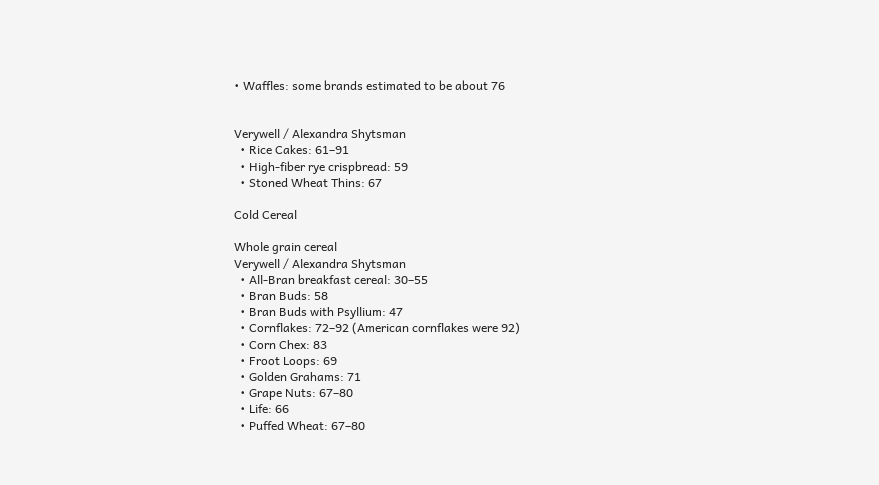• Waffles: some brands estimated to be about 76


Verywell / Alexandra Shytsman
  • Rice Cakes: 61–91
  • High-fiber rye crispbread: 59
  • Stoned Wheat Thins: 67

Cold Cereal

Whole grain cereal
Verywell / Alexandra Shytsman
  • All-Bran breakfast cereal: 30–55
  • Bran Buds: 58
  • Bran Buds with Psyllium: 47
  • Cornflakes: 72–92 (American cornflakes were 92)
  • Corn Chex: 83
  • Froot Loops: 69
  • Golden Grahams: 71
  • Grape Nuts: 67–80
  • Life: 66
  • Puffed Wheat: 67–80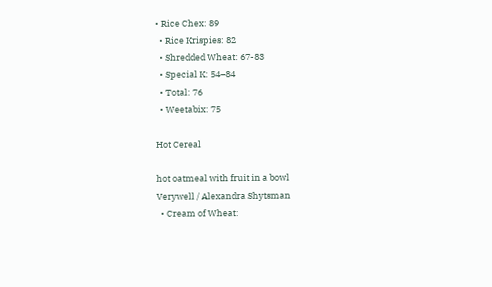• Rice Chex: 89
  • Rice Krispies: 82
  • Shredded Wheat: 67-83
  • Special K: 54–84
  • Total: 76
  • Weetabix: 75

Hot Cereal

hot oatmeal with fruit in a bowl
Verywell / Alexandra Shytsman
  • Cream of Wheat: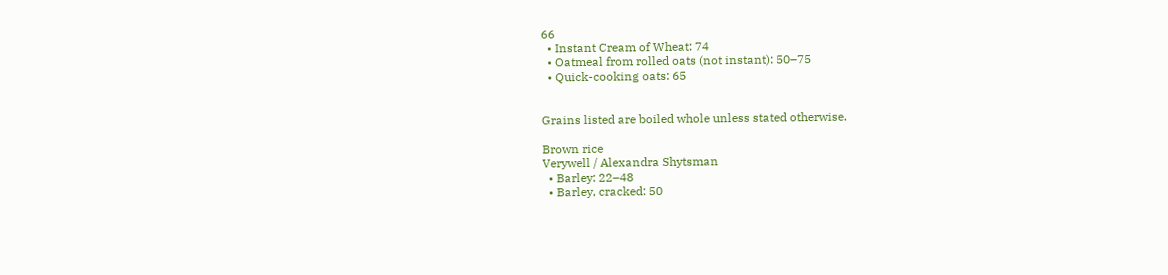66
  • Instant Cream of Wheat: 74
  • Oatmeal from rolled oats (not instant): 50–75
  • Quick-cooking oats: 65


Grains listed are boiled whole unless stated otherwise.

Brown rice
Verywell / Alexandra Shytsman
  • Barley: 22–48
  • Barley, cracked: 50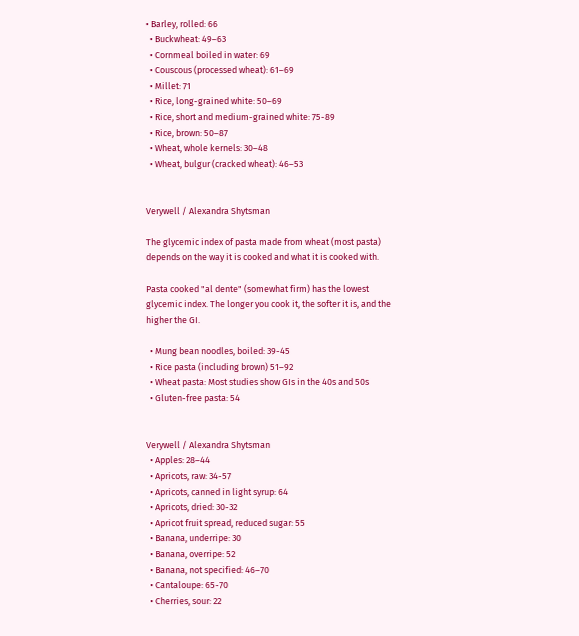• Barley, rolled: 66
  • Buckwheat: 49–63
  • Cornmeal boiled in water: 69
  • Couscous (processed wheat): 61–69
  • Millet: 71
  • Rice, long-grained white: 50–69
  • Rice, short and medium-grained white: 75-89
  • Rice, brown: 50–87
  • Wheat, whole kernels: 30–48
  • Wheat, bulgur (cracked wheat): 46–53


Verywell / Alexandra Shytsman

The glycemic index of pasta made from wheat (most pasta) depends on the way it is cooked and what it is cooked with.

Pasta cooked "al dente" (somewhat firm) has the lowest glycemic index. The longer you cook it, the softer it is, and the higher the GI.

  • Mung bean noodles, boiled: 39-45
  • Rice pasta (including brown) 51–92
  • Wheat pasta: Most studies show GIs in the 40s and 50s
  • Gluten-free pasta: 54


Verywell / Alexandra Shytsman
  • Apples: 28–44
  • Apricots, raw: 34-57
  • Apricots, canned in light syrup: 64
  • Apricots, dried: 30-32
  • Apricot fruit spread, reduced sugar: 55
  • Banana, underripe: 30
  • Banana, overripe: 52
  • Banana, not specified: 46–70
  • Cantaloupe: 65-70
  • Cherries, sour: 22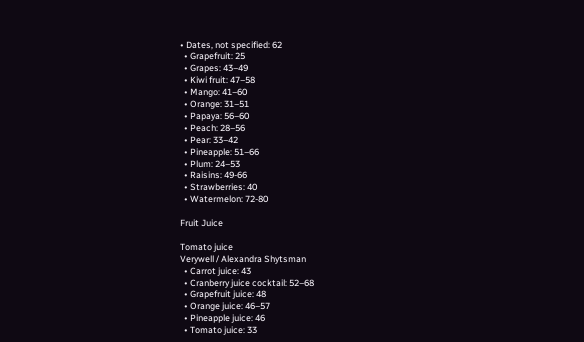• Dates, not specified: 62
  • Grapefruit: 25
  • Grapes: 43–49
  • Kiwi fruit: 47–58
  • Mango: 41–60
  • Orange: 31–51
  • Papaya: 56–60
  • Peach: 28–56
  • Pear: 33–42
  • Pineapple: 51–66
  • Plum: 24–53
  • Raisins: 49-66
  • Strawberries: 40
  • Watermelon: 72-80

Fruit Juice

Tomato juice
Verywell / Alexandra Shytsman
  • Carrot juice: 43
  • Cranberry juice cocktail: 52–68
  • Grapefruit juice: 48
  • Orange juice: 46–57
  • Pineapple juice: 46
  • Tomato juice: 33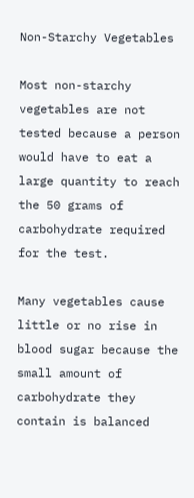Non-Starchy Vegetables

Most non-starchy vegetables are not tested because a person would have to eat a large quantity to reach the 50 grams of carbohydrate required for the test.

Many vegetables cause little or no rise in blood sugar because the small amount of carbohydrate they contain is balanced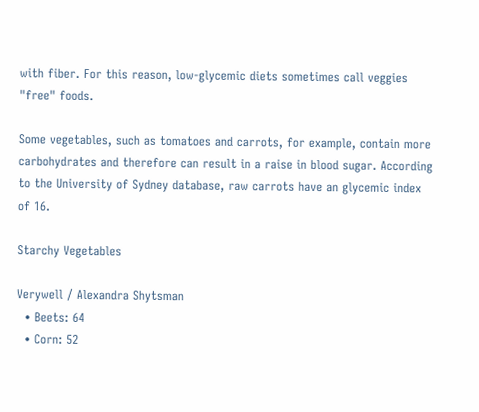with fiber. For this reason, low-glycemic diets sometimes call veggies "free" foods.

Some vegetables, such as tomatoes and carrots, for example, contain more carbohydrates and therefore can result in a raise in blood sugar. According to the University of Sydney database, raw carrots have an glycemic index of 16.

Starchy Vegetables

Verywell / Alexandra Shytsman
  • Beets: 64
  • Corn: 52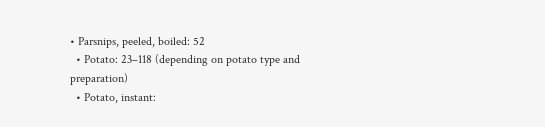• Parsnips, peeled, boiled: 52
  • Potato: 23–118 (depending on potato type and preparation)
  • Potato, instant: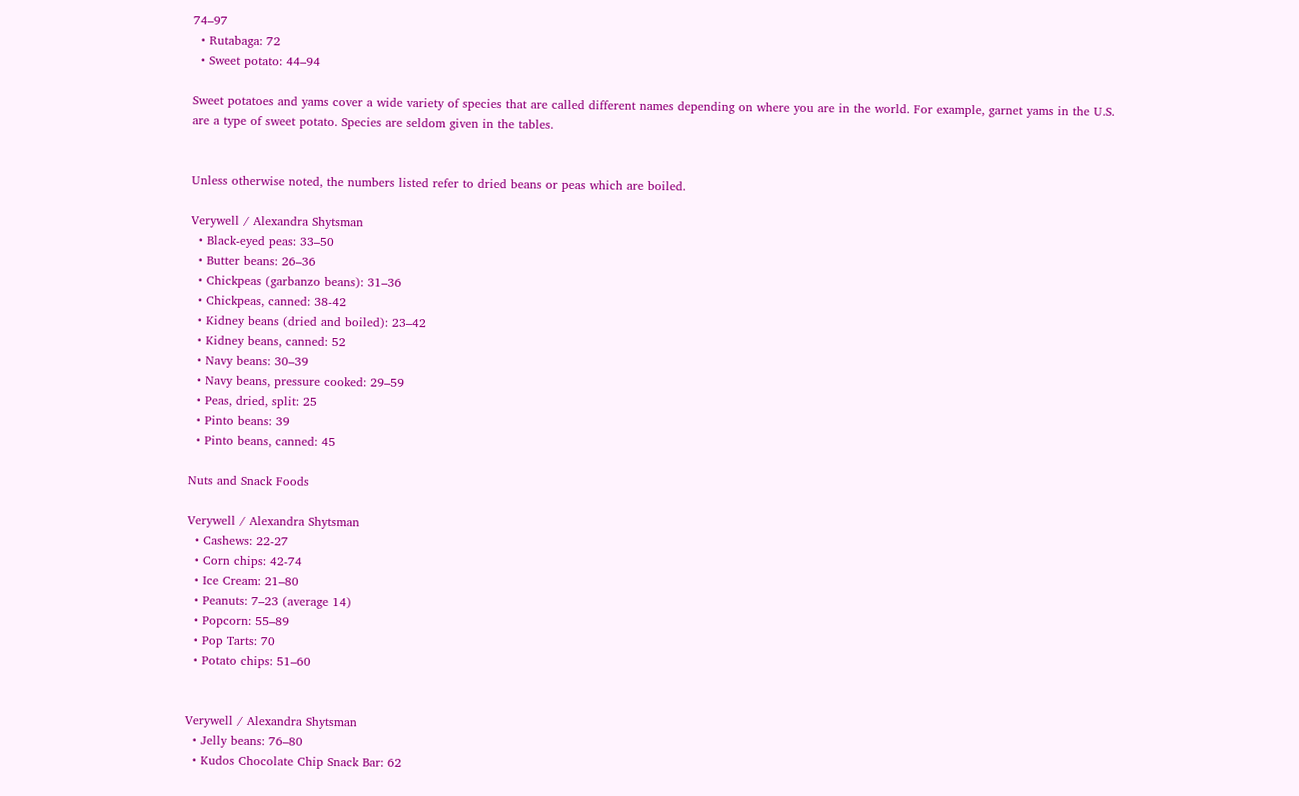74–97
  • Rutabaga: 72
  • Sweet potato: 44–94

Sweet potatoes and yams cover a wide variety of species that are called different names depending on where you are in the world. For example, garnet yams in the U.S. are a type of sweet potato. Species are seldom given in the tables.


Unless otherwise noted, the numbers listed refer to dried beans or peas which are boiled.

Verywell / Alexandra Shytsman
  • Black-eyed peas: 33–50
  • Butter beans: 26–36
  • Chickpeas (garbanzo beans): 31–36
  • Chickpeas, canned: 38-42
  • Kidney beans (dried and boiled): 23–42
  • Kidney beans, canned: 52
  • Navy beans: 30–39
  • Navy beans, pressure cooked: 29–59
  • Peas, dried, split: 25
  • Pinto beans: 39
  • Pinto beans, canned: 45

Nuts and Snack Foods

Verywell / Alexandra Shytsman
  • Cashews: 22-27
  • Corn chips: 42-74
  • Ice Cream: 21–80
  • Peanuts: 7–23 (average 14)
  • Popcorn: 55–89
  • Pop Tarts: 70
  • Potato chips: 51–60


Verywell / Alexandra Shytsman
  • Jelly beans: 76–80
  • Kudos Chocolate Chip Snack Bar: 62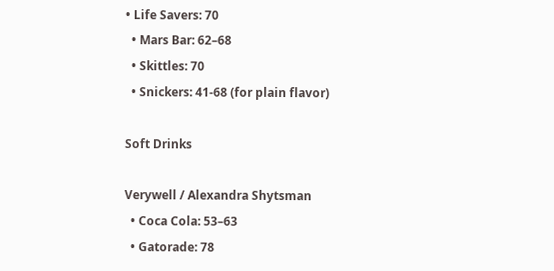• Life Savers: 70
  • Mars Bar: 62–68
  • Skittles: 70
  • Snickers: 41-68 (for plain flavor)

Soft Drinks

Verywell / Alexandra Shytsman
  • Coca Cola: 53–63
  • Gatorade: 78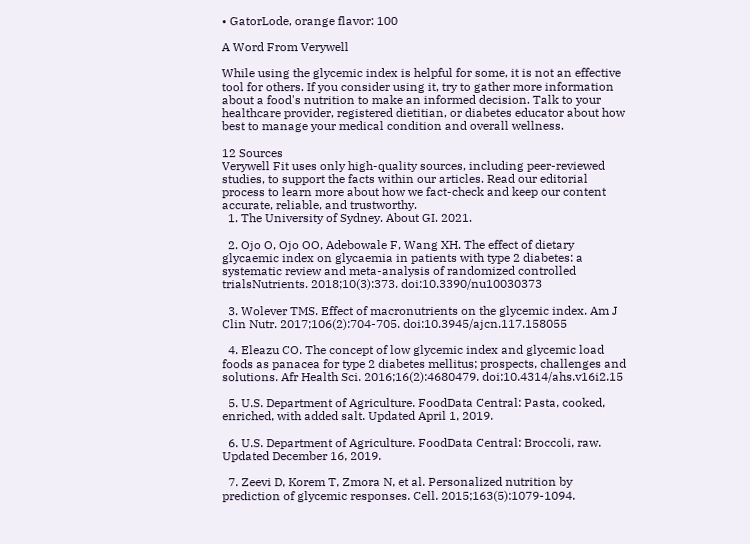• GatorLode, orange flavor: 100

A Word From Verywell

While using the glycemic index is helpful for some, it is not an effective tool for others. If you consider using it, try to gather more information about a food's nutrition to make an informed decision. Talk to your healthcare provider, registered dietitian, or diabetes educator about how best to manage your medical condition and overall wellness.

12 Sources
Verywell Fit uses only high-quality sources, including peer-reviewed studies, to support the facts within our articles. Read our editorial process to learn more about how we fact-check and keep our content accurate, reliable, and trustworthy.
  1. The University of Sydney. About GI. 2021.

  2. Ojo O, Ojo OO, Adebowale F, Wang XH. The effect of dietary glycaemic index on glycaemia in patients with type 2 diabetes: a systematic review and meta-analysis of randomized controlled trialsNutrients. 2018;10(3):373. doi:10.3390/nu10030373

  3. Wolever TMS. Effect of macronutrients on the glycemic index. Am J Clin Nutr. 2017;106(2):704-705. doi:10.3945/ajcn.117.158055

  4. Eleazu CO. The concept of low glycemic index and glycemic load foods as panacea for type 2 diabetes mellitus; prospects, challenges and solutions. Afr Health Sci. 2016;16(2):4680479. doi:10.4314/ahs.v16i2.15

  5. U.S. Department of Agriculture. FoodData Central: Pasta, cooked, enriched, with added salt. Updated April 1, 2019.

  6. U.S. Department of Agriculture. FoodData Central: Broccoli, raw. Updated December 16, 2019.

  7. Zeevi D, Korem T, Zmora N, et al. Personalized nutrition by prediction of glycemic responses. Cell. 2015;163(5):1079-1094.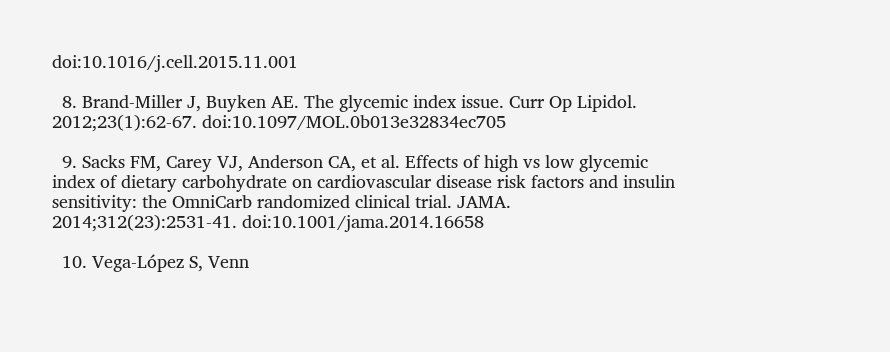doi:10.1016/j.cell.2015.11.001

  8. Brand-Miller J, Buyken AE. The glycemic index issue. Curr Op Lipidol. 2012;23(1):62-67. doi:10.1097/MOL.0b013e32834ec705

  9. Sacks FM, Carey VJ, Anderson CA, et al. Effects of high vs low glycemic index of dietary carbohydrate on cardiovascular disease risk factors and insulin sensitivity: the OmniCarb randomized clinical trial. JAMA. 2014;312(23):2531-41. doi:10.1001/jama.2014.16658

  10. Vega-López S, Venn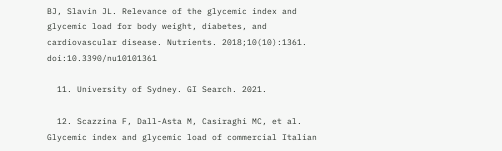BJ, Slavin JL. Relevance of the glycemic index and glycemic load for body weight, diabetes, and cardiovascular disease. Nutrients. 2018;10(10):1361. doi:10.3390/nu10101361

  11. University of Sydney. GI Search. 2021.

  12. Scazzina F, Dall-Asta M, Casiraghi MC, et al. Glycemic index and glycemic load of commercial Italian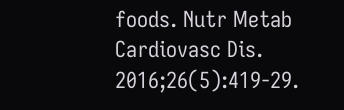foods. Nutr Metab Cardiovasc Dis. 2016;26(5):419-29.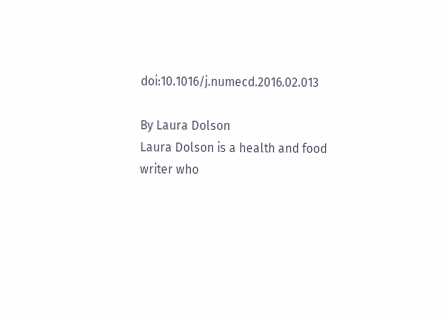doi:10.1016/j.numecd.2016.02.013

By Laura Dolson
Laura Dolson is a health and food writer who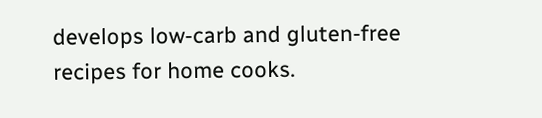develops low-carb and gluten-free recipes for home cooks.